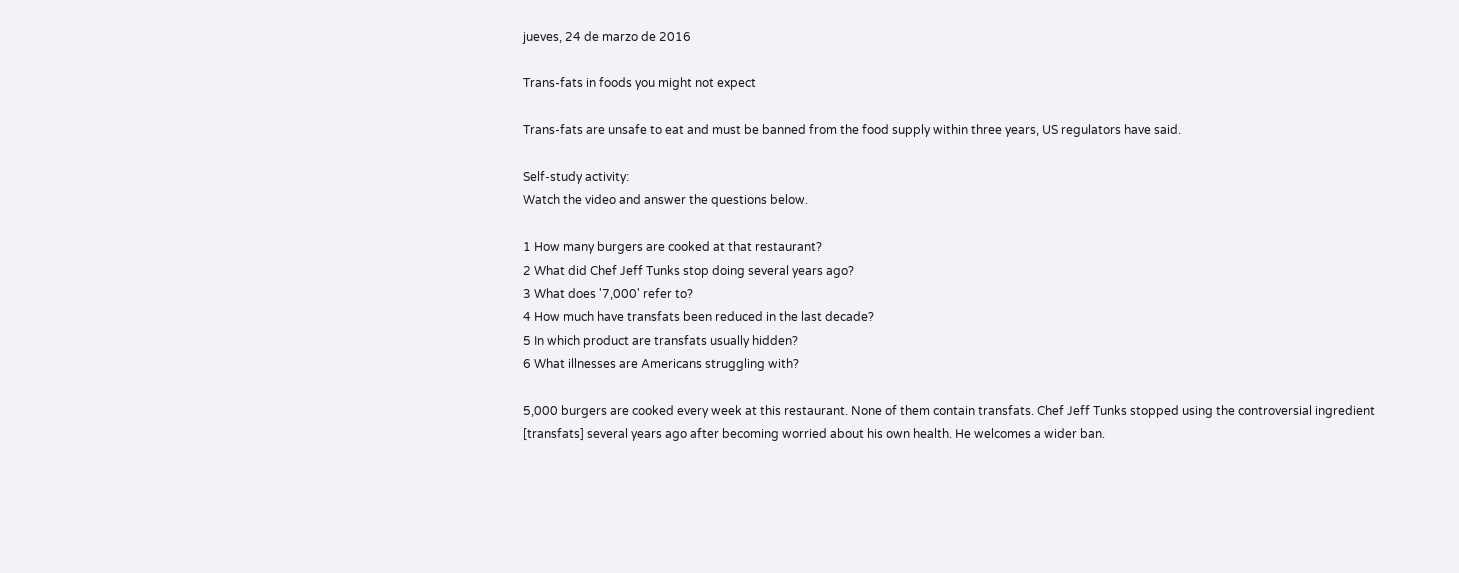jueves, 24 de marzo de 2016

Trans-fats in foods you might not expect

Trans-fats are unsafe to eat and must be banned from the food supply within three years, US regulators have said.

Self-study activity:
Watch the video and answer the questions below.

1 How many burgers are cooked at that restaurant?
2 What did Chef Jeff Tunks stop doing several years ago?
3 What does '7,000' refer to?
4 How much have transfats been reduced in the last decade?
5 In which product are transfats usually hidden?
6 What illnesses are Americans struggling with?

5,000 burgers are cooked every week at this restaurant. None of them contain transfats. Chef Jeff Tunks stopped using the controversial ingredient [transfats] several years ago after becoming worried about his own health. He welcomes a wider ban.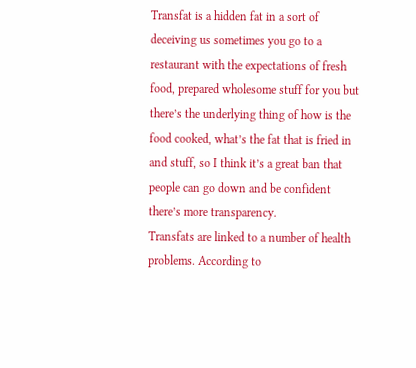Transfat is a hidden fat in a sort of deceiving us sometimes you go to a restaurant with the expectations of fresh food, prepared wholesome stuff for you but there’s the underlying thing of how is the food cooked, what’s the fat that is fried in and stuff, so I think it’s a great ban that people can go down and be confident there’s more transparency.
Transfats are linked to a number of health problems. According to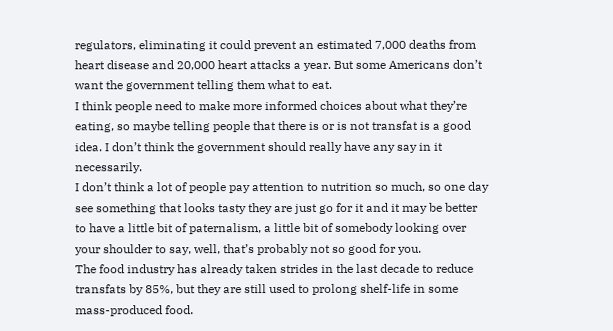regulators, eliminating it could prevent an estimated 7,000 deaths from heart disease and 20,000 heart attacks a year. But some Americans don’t want the government telling them what to eat.
I think people need to make more informed choices about what they’re eating, so maybe telling people that there is or is not transfat is a good idea. I don’t think the government should really have any say in it necessarily.
I don’t think a lot of people pay attention to nutrition so much, so one day see something that looks tasty they are just go for it and it may be better to have a little bit of paternalism, a little bit of somebody looking over your shoulder to say, well, that’s probably not so good for you.
The food industry has already taken strides in the last decade to reduce transfats by 85%, but they are still used to prolong shelf-life in some mass-produced food.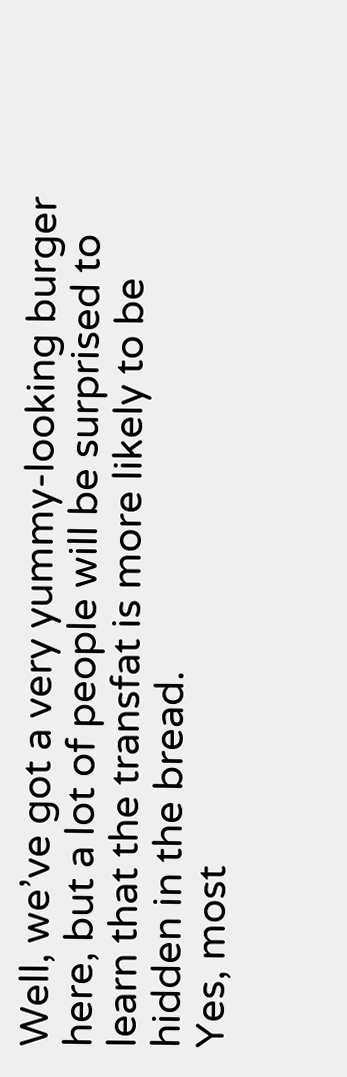Well, we’ve got a very yummy-looking burger here, but a lot of people will be surprised to learn that the transfat is more likely to be hidden in the bread.
Yes, most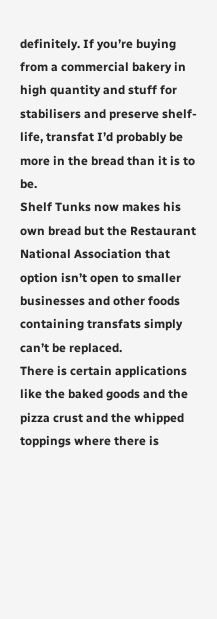definitely. If you’re buying from a commercial bakery in high quantity and stuff for stabilisers and preserve shelf-life, transfat I’d probably be more in the bread than it is to be.
Shelf Tunks now makes his own bread but the Restaurant National Association that option isn’t open to smaller businesses and other foods containing transfats simply can’t be replaced.
There is certain applications like the baked goods and the pizza crust and the whipped toppings where there is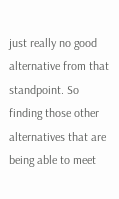just really no good alternative from that standpoint. So finding those other alternatives that are being able to meet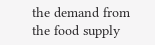the demand from the food supply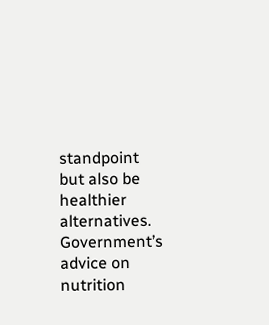standpoint but also be healthier alternatives.
Government’s advice on nutrition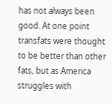has not always been good. At one point transfats were thought to be better than other fats, but as America struggles with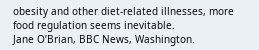obesity and other diet-related illnesses, more food regulation seems inevitable.
Jane O’Brian, BBC News, Washington.